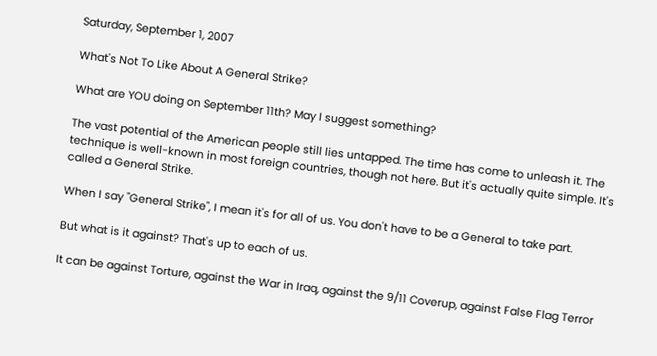Saturday, September 1, 2007

What's Not To Like About A General Strike?

What are YOU doing on September 11th? May I suggest something?

The vast potential of the American people still lies untapped. The time has come to unleash it. The technique is well-known in most foreign countries, though not here. But it's actually quite simple. It's called a General Strike.

When I say "General Strike", I mean it's for all of us. You don't have to be a General to take part.

But what is it against? That's up to each of us.

It can be against Torture, against the War in Iraq, against the 9/11 Coverup, against False Flag Terror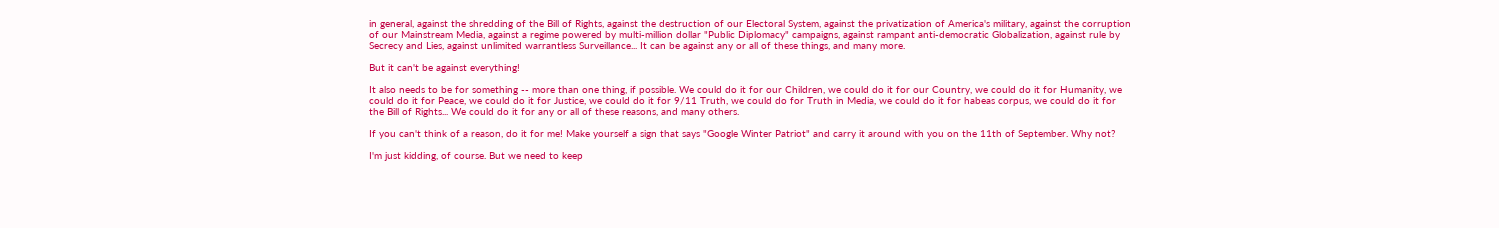in general, against the shredding of the Bill of Rights, against the destruction of our Electoral System, against the privatization of America's military, against the corruption of our Mainstream Media, against a regime powered by multi-million dollar "Public Diplomacy" campaigns, against rampant anti-democratic Globalization, against rule by Secrecy and Lies, against unlimited warrantless Surveillance... It can be against any or all of these things, and many more.

But it can't be against everything!

It also needs to be for something -- more than one thing, if possible. We could do it for our Children, we could do it for our Country, we could do it for Humanity, we could do it for Peace, we could do it for Justice, we could do it for 9/11 Truth, we could do for Truth in Media, we could do it for habeas corpus, we could do it for the Bill of Rights... We could do it for any or all of these reasons, and many others.

If you can't think of a reason, do it for me! Make yourself a sign that says "Google Winter Patriot" and carry it around with you on the 11th of September. Why not?

I'm just kidding, of course. But we need to keep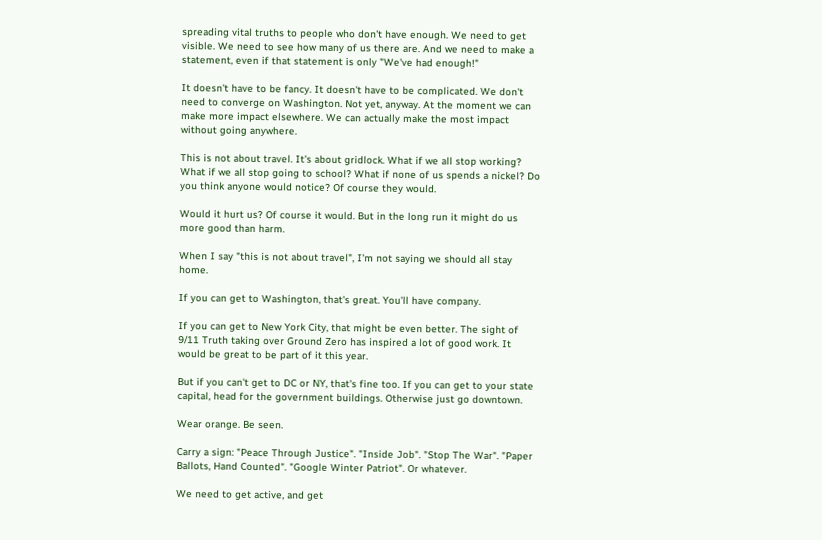spreading vital truths to people who don't have enough. We need to get visible. We need to see how many of us there are. And we need to make a statement, even if that statement is only "We've had enough!"

It doesn't have to be fancy. It doesn't have to be complicated. We don't need to converge on Washington. Not yet, anyway. At the moment we can make more impact elsewhere. We can actually make the most impact without going anywhere.

This is not about travel. It's about gridlock. What if we all stop working? What if we all stop going to school? What if none of us spends a nickel? Do you think anyone would notice? Of course they would.

Would it hurt us? Of course it would. But in the long run it might do us more good than harm.

When I say "this is not about travel", I'm not saying we should all stay home.

If you can get to Washington, that's great. You'll have company.

If you can get to New York City, that might be even better. The sight of 9/11 Truth taking over Ground Zero has inspired a lot of good work. It would be great to be part of it this year.

But if you can't get to DC or NY, that's fine too. If you can get to your state capital, head for the government buildings. Otherwise just go downtown.

Wear orange. Be seen.

Carry a sign: "Peace Through Justice". "Inside Job". "Stop The War". "Paper Ballots, Hand Counted". "Google Winter Patriot". Or whatever.

We need to get active, and get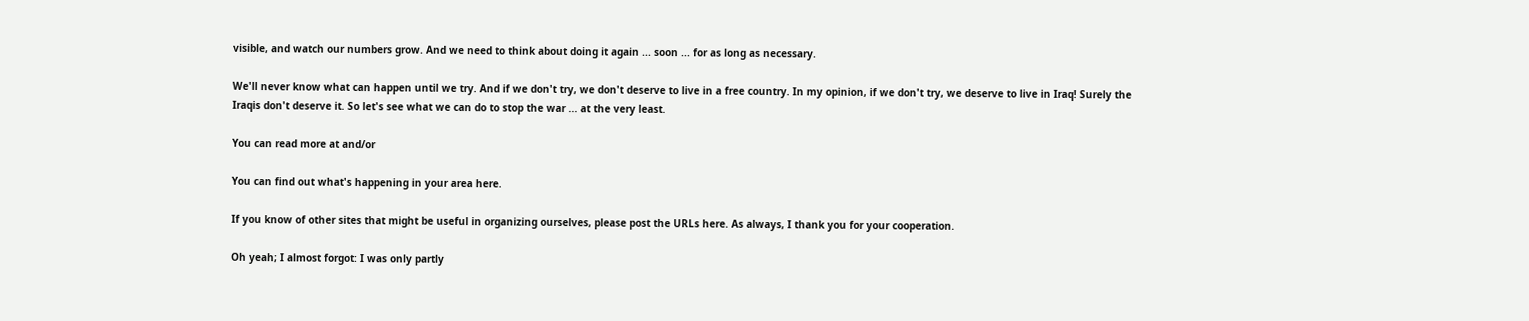visible, and watch our numbers grow. And we need to think about doing it again ... soon ... for as long as necessary.

We'll never know what can happen until we try. And if we don't try, we don't deserve to live in a free country. In my opinion, if we don't try, we deserve to live in Iraq! Surely the Iraqis don't deserve it. So let's see what we can do to stop the war ... at the very least.

You can read more at and/or

You can find out what's happening in your area here.

If you know of other sites that might be useful in organizing ourselves, please post the URLs here. As always, I thank you for your cooperation.

Oh yeah; I almost forgot: I was only partly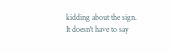kidding about the sign. It doesn't have to say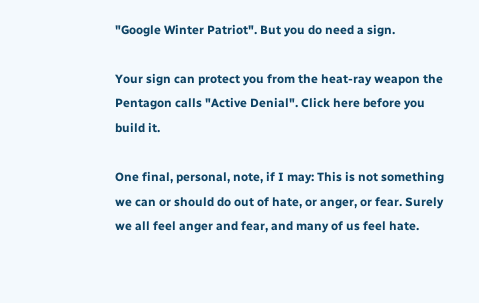"Google Winter Patriot". But you do need a sign.

Your sign can protect you from the heat-ray weapon the Pentagon calls "Active Denial". Click here before you build it.

One final, personal, note, if I may: This is not something we can or should do out of hate, or anger, or fear. Surely we all feel anger and fear, and many of us feel hate.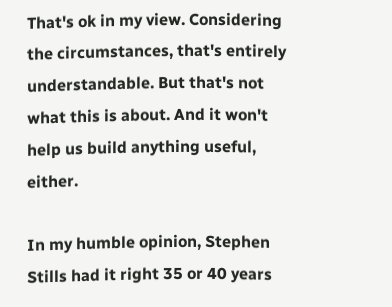That's ok in my view. Considering the circumstances, that's entirely understandable. But that's not what this is about. And it won't help us build anything useful, either.

In my humble opinion, Stephen Stills had it right 35 or 40 years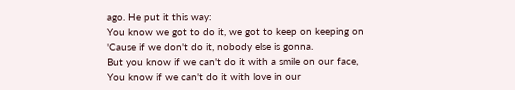ago. He put it this way:
You know we got to do it, we got to keep on keeping on
'Cause if we don't do it, nobody else is gonna.
But you know if we can't do it with a smile on our face,
You know if we can't do it with love in our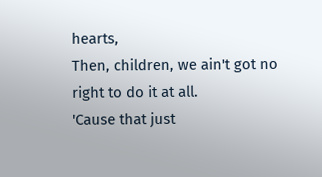hearts,
Then, children, we ain't got no right to do it at all.
'Cause that just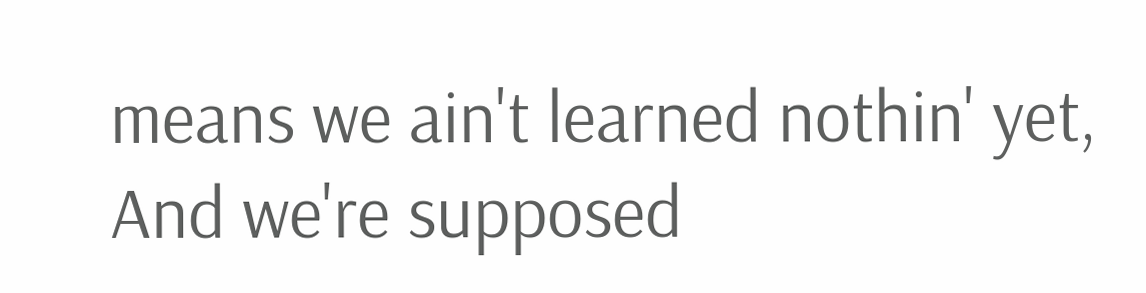means we ain't learned nothin' yet,
And we're supposed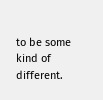to be some kind of different.